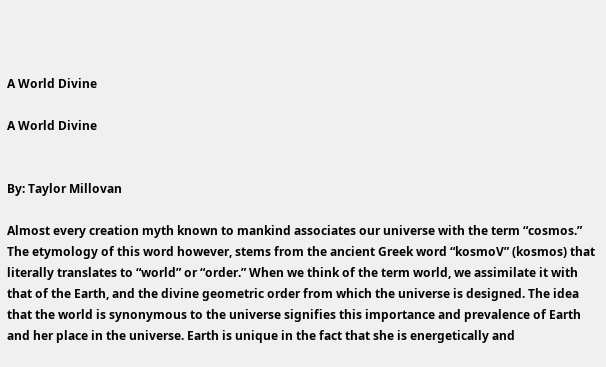A World Divine

A World Divine


By: Taylor Millovan

Almost every creation myth known to mankind associates our universe with the term “cosmos.” The etymology of this word however, stems from the ancient Greek word “kosmoV” (kosmos) that literally translates to “world” or “order.” When we think of the term world, we assimilate it with that of the Earth, and the divine geometric order from which the universe is designed. The idea that the world is synonymous to the universe signifies this importance and prevalence of Earth and her place in the universe. Earth is unique in the fact that she is energetically and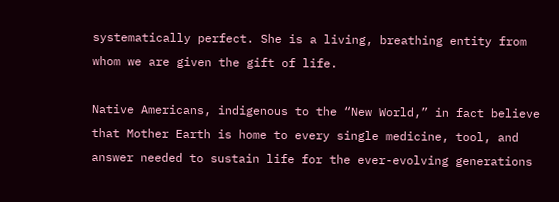systematically perfect. She is a living, breathing entity from whom we are given the gift of life.

Native Americans, indigenous to the “New World,” in fact believe that Mother Earth is home to every single medicine, tool, and answer needed to sustain life for the ever-evolving generations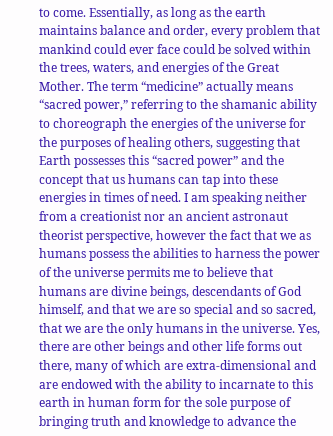to come. Essentially, as long as the earth maintains balance and order, every problem that mankind could ever face could be solved within the trees, waters, and energies of the Great Mother. The term “medicine” actually means “sacred power,” referring to the shamanic ability to choreograph the energies of the universe for the purposes of healing others, suggesting that Earth possesses this “sacred power” and the concept that us humans can tap into these energies in times of need. I am speaking neither from a creationist nor an ancient astronaut theorist perspective, however the fact that we as humans possess the abilities to harness the power of the universe permits me to believe that humans are divine beings, descendants of God himself, and that we are so special and so sacred, that we are the only humans in the universe. Yes, there are other beings and other life forms out there, many of which are extra-dimensional and are endowed with the ability to incarnate to this earth in human form for the sole purpose of bringing truth and knowledge to advance the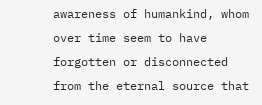awareness of humankind, whom over time seem to have forgotten or disconnected from the eternal source that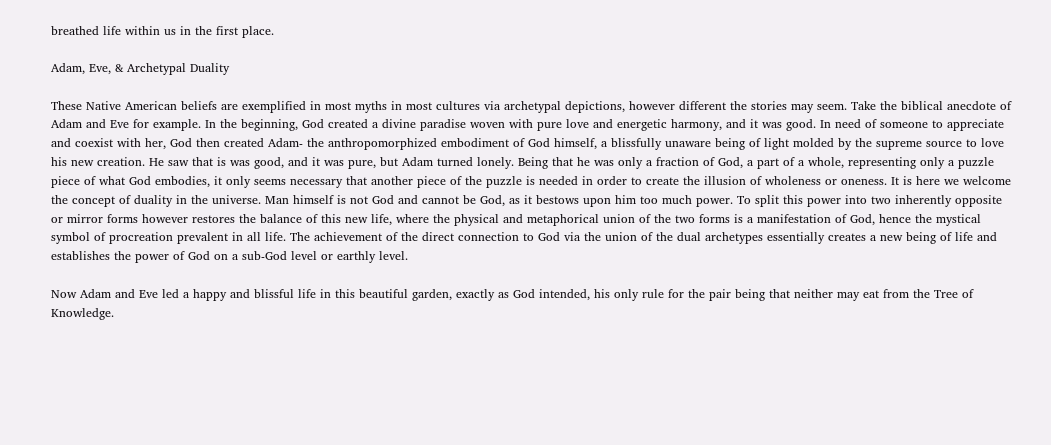breathed life within us in the first place.

Adam, Eve, & Archetypal Duality

These Native American beliefs are exemplified in most myths in most cultures via archetypal depictions, however different the stories may seem. Take the biblical anecdote of Adam and Eve for example. In the beginning, God created a divine paradise woven with pure love and energetic harmony, and it was good. In need of someone to appreciate and coexist with her, God then created Adam- the anthropomorphized embodiment of God himself, a blissfully unaware being of light molded by the supreme source to love his new creation. He saw that is was good, and it was pure, but Adam turned lonely. Being that he was only a fraction of God, a part of a whole, representing only a puzzle piece of what God embodies, it only seems necessary that another piece of the puzzle is needed in order to create the illusion of wholeness or oneness. It is here we welcome the concept of duality in the universe. Man himself is not God and cannot be God, as it bestows upon him too much power. To split this power into two inherently opposite or mirror forms however restores the balance of this new life, where the physical and metaphorical union of the two forms is a manifestation of God, hence the mystical symbol of procreation prevalent in all life. The achievement of the direct connection to God via the union of the dual archetypes essentially creates a new being of life and establishes the power of God on a sub-God level or earthly level.

Now Adam and Eve led a happy and blissful life in this beautiful garden, exactly as God intended, his only rule for the pair being that neither may eat from the Tree of Knowledge.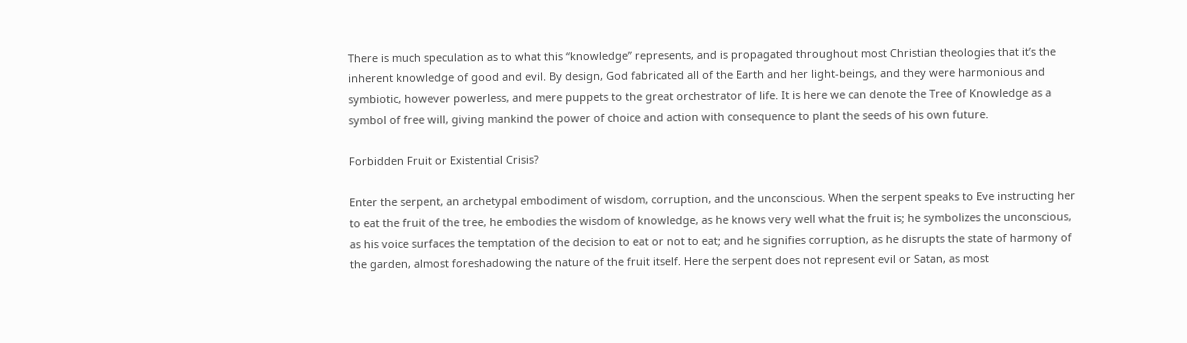There is much speculation as to what this “knowledge” represents, and is propagated throughout most Christian theologies that it’s the inherent knowledge of good and evil. By design, God fabricated all of the Earth and her light-beings, and they were harmonious and symbiotic, however powerless, and mere puppets to the great orchestrator of life. It is here we can denote the Tree of Knowledge as a symbol of free will, giving mankind the power of choice and action with consequence to plant the seeds of his own future.

Forbidden Fruit or Existential Crisis?

Enter the serpent, an archetypal embodiment of wisdom, corruption, and the unconscious. When the serpent speaks to Eve instructing her to eat the fruit of the tree, he embodies the wisdom of knowledge, as he knows very well what the fruit is; he symbolizes the unconscious, as his voice surfaces the temptation of the decision to eat or not to eat; and he signifies corruption, as he disrupts the state of harmony of the garden, almost foreshadowing the nature of the fruit itself. Here the serpent does not represent evil or Satan, as most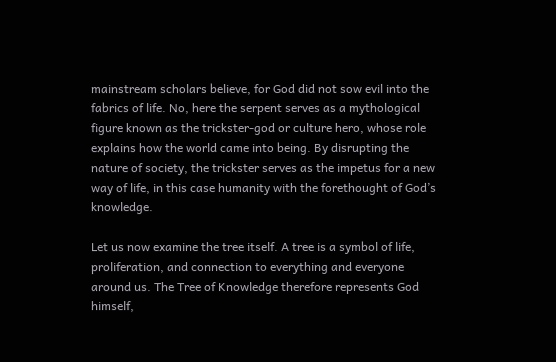mainstream scholars believe, for God did not sow evil into the fabrics of life. No, here the serpent serves as a mythological figure known as the trickster-god or culture hero, whose role explains how the world came into being. By disrupting the nature of society, the trickster serves as the impetus for a new way of life, in this case humanity with the forethought of God’s knowledge.

Let us now examine the tree itself. A tree is a symbol of life, proliferation, and connection to everything and everyone around us. The Tree of Knowledge therefore represents God himself,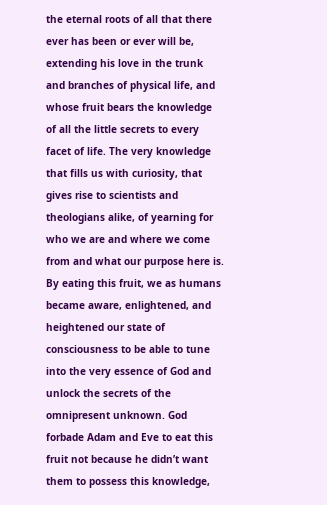the eternal roots of all that there ever has been or ever will be, extending his love in the trunk and branches of physical life, and whose fruit bears the knowledge of all the little secrets to every facet of life. The very knowledge that fills us with curiosity, that gives rise to scientists and theologians alike, of yearning for who we are and where we come from and what our purpose here is. By eating this fruit, we as humans became aware, enlightened, and heightened our state of consciousness to be able to tune into the very essence of God and unlock the secrets of the omnipresent unknown. God forbade Adam and Eve to eat this fruit not because he didn’t want them to possess this knowledge,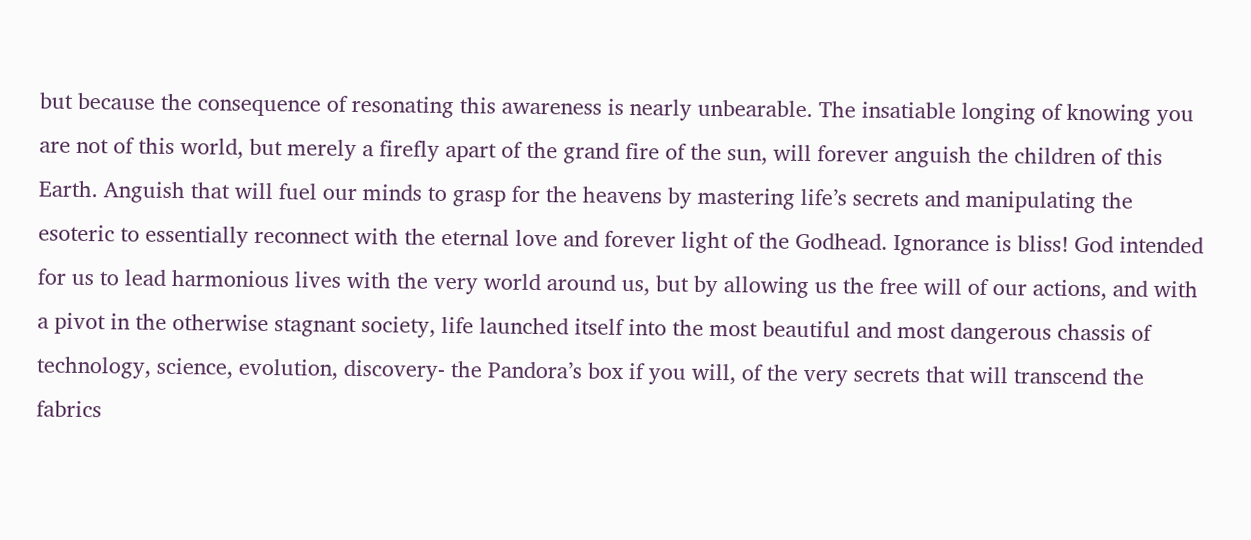but because the consequence of resonating this awareness is nearly unbearable. The insatiable longing of knowing you are not of this world, but merely a firefly apart of the grand fire of the sun, will forever anguish the children of this Earth. Anguish that will fuel our minds to grasp for the heavens by mastering life’s secrets and manipulating the esoteric to essentially reconnect with the eternal love and forever light of the Godhead. Ignorance is bliss! God intended for us to lead harmonious lives with the very world around us, but by allowing us the free will of our actions, and with a pivot in the otherwise stagnant society, life launched itself into the most beautiful and most dangerous chassis of technology, science, evolution, discovery- the Pandora’s box if you will, of the very secrets that will transcend the fabrics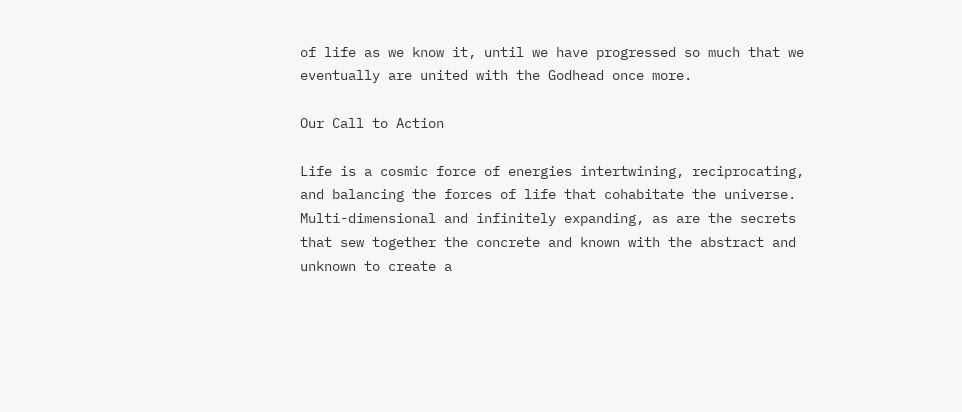of life as we know it, until we have progressed so much that we eventually are united with the Godhead once more.

Our Call to Action

Life is a cosmic force of energies intertwining, reciprocating, and balancing the forces of life that cohabitate the universe. Multi-dimensional and infinitely expanding, as are the secrets that sew together the concrete and known with the abstract and unknown to create a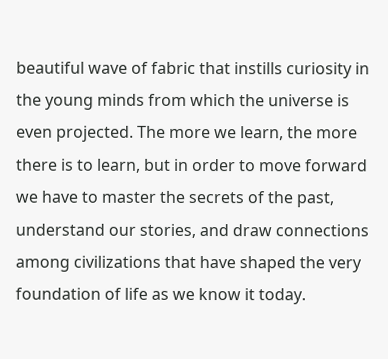beautiful wave of fabric that instills curiosity in the young minds from which the universe is even projected. The more we learn, the more there is to learn, but in order to move forward we have to master the secrets of the past, understand our stories, and draw connections among civilizations that have shaped the very foundation of life as we know it today.